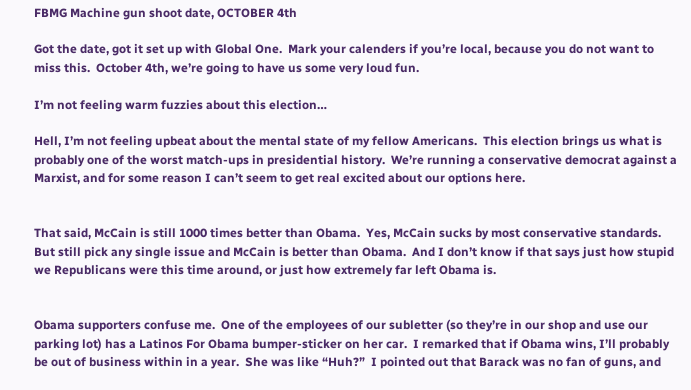FBMG Machine gun shoot date, OCTOBER 4th

Got the date, got it set up with Global One.  Mark your calenders if you’re local, because you do not want to miss this.  October 4th, we’re going to have us some very loud fun.

I’m not feeling warm fuzzies about this election…

Hell, I’m not feeling upbeat about the mental state of my fellow Americans.  This election brings us what is probably one of the worst match-ups in presidential history.  We’re running a conservative democrat against a Marxist, and for some reason I can’t seem to get real excited about our options here.


That said, McCain is still 1000 times better than Obama.  Yes, McCain sucks by most conservative standards.  But still pick any single issue and McCain is better than Obama.  And I don’t know if that says just how stupid we Republicans were this time around, or just how extremely far left Obama is.


Obama supporters confuse me.  One of the employees of our subletter (so they’re in our shop and use our parking lot) has a Latinos For Obama bumper-sticker on her car.  I remarked that if Obama wins, I’ll probably be out of business within in a year.  She was like “Huh?”  I pointed out that Barack was no fan of guns, and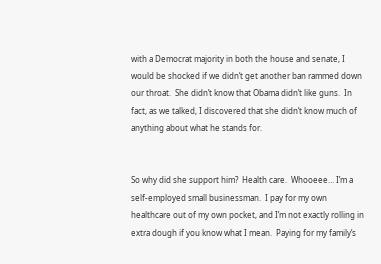with a Democrat majority in both the house and senate, I would be shocked if we didn’t get another ban rammed down our throat.  She didn’t know that Obama didn’t like guns.  In fact, as we talked, I discovered that she didn’t know much of anything about what he stands for.


So why did she support him?  Health care.  Whooeee… I’m a self-employed small businessman.  I pay for my own healthcare out of my own pocket, and I’m not exactly rolling in extra dough if you know what I mean.  Paying for my family’s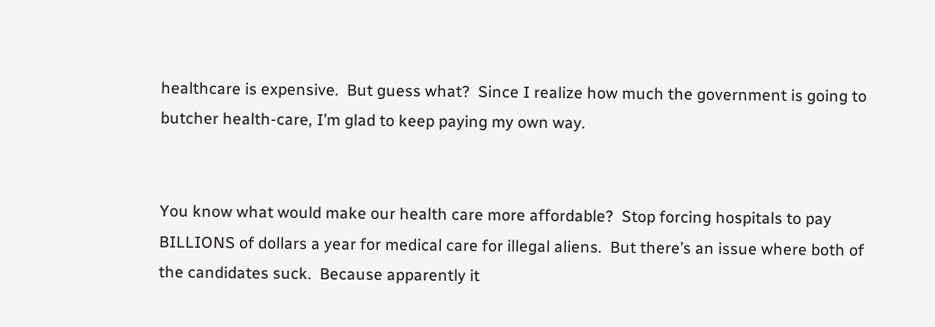healthcare is expensive.  But guess what?  Since I realize how much the government is going to butcher health-care, I’m glad to keep paying my own way.


You know what would make our health care more affordable?  Stop forcing hospitals to pay BILLIONS of dollars a year for medical care for illegal aliens.  But there’s an issue where both of the candidates suck.  Because apparently it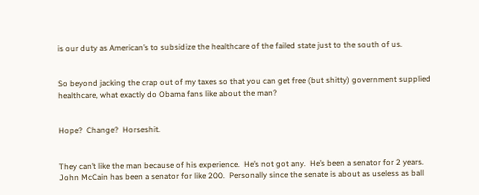is our duty as American’s to subsidize the healthcare of the failed state just to the south of us.


So beyond jacking the crap out of my taxes so that you can get free (but shitty) government supplied healthcare, what exactly do Obama fans like about the man?


Hope?  Change?  Horseshit.


They can’t like the man because of his experience.  He’s not got any.  He’s been a senator for 2 years.  John McCain has been a senator for like 200.  Personally since the senate is about as useless as ball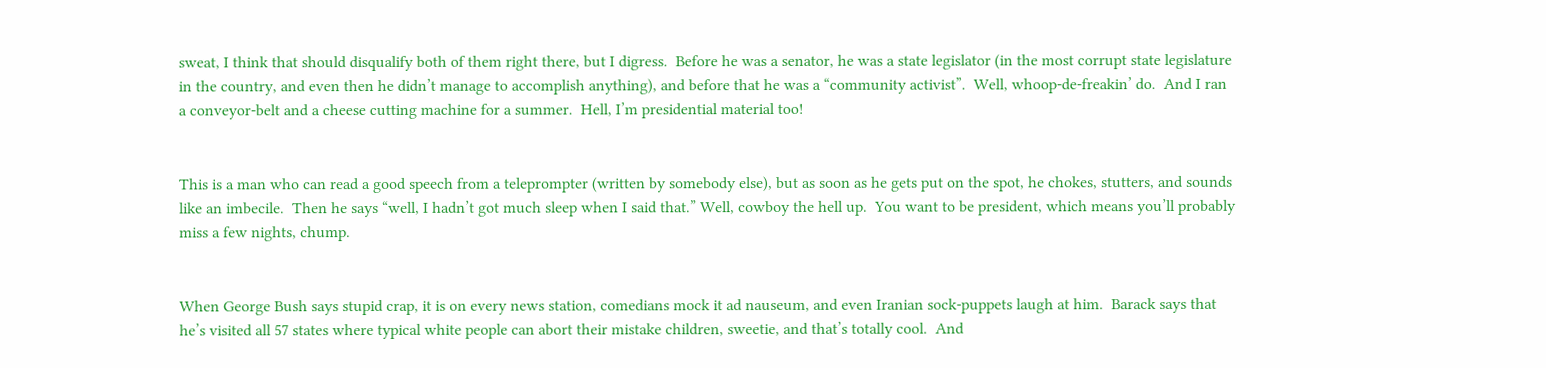sweat, I think that should disqualify both of them right there, but I digress.  Before he was a senator, he was a state legislator (in the most corrupt state legislature in the country, and even then he didn’t manage to accomplish anything), and before that he was a “community activist”.  Well, whoop-de-freakin’ do.  And I ran a conveyor-belt and a cheese cutting machine for a summer.  Hell, I’m presidential material too!


This is a man who can read a good speech from a teleprompter (written by somebody else), but as soon as he gets put on the spot, he chokes, stutters, and sounds like an imbecile.  Then he says “well, I hadn’t got much sleep when I said that.” Well, cowboy the hell up.  You want to be president, which means you’ll probably miss a few nights, chump.


When George Bush says stupid crap, it is on every news station, comedians mock it ad nauseum, and even Iranian sock-puppets laugh at him.  Barack says that he’s visited all 57 states where typical white people can abort their mistake children, sweetie, and that’s totally cool.  And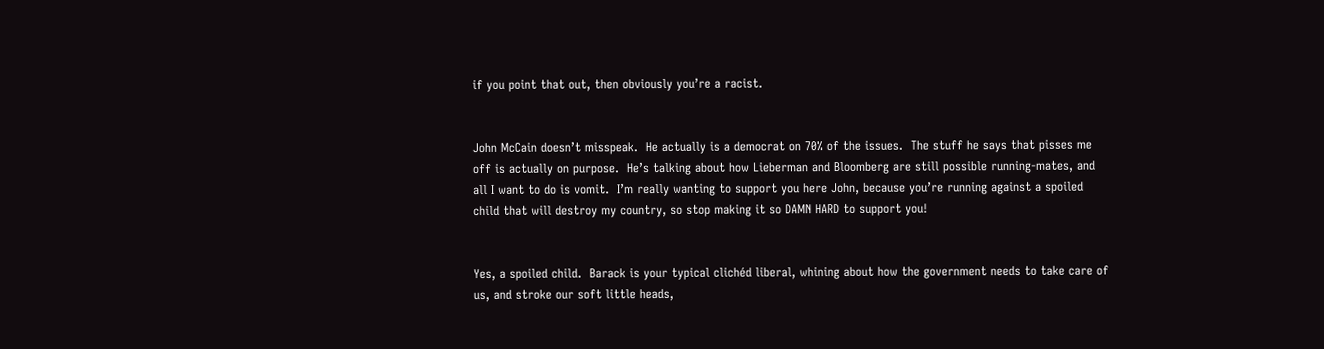if you point that out, then obviously you’re a racist.


John McCain doesn’t misspeak.  He actually is a democrat on 70% of the issues.  The stuff he says that pisses me off is actually on purpose.  He’s talking about how Lieberman and Bloomberg are still possible running-mates, and all I want to do is vomit.  I’m really wanting to support you here John, because you’re running against a spoiled child that will destroy my country, so stop making it so DAMN HARD to support you!


Yes, a spoiled child.  Barack is your typical clichéd liberal, whining about how the government needs to take care of us, and stroke our soft little heads,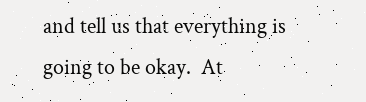and tell us that everything is going to be okay.  At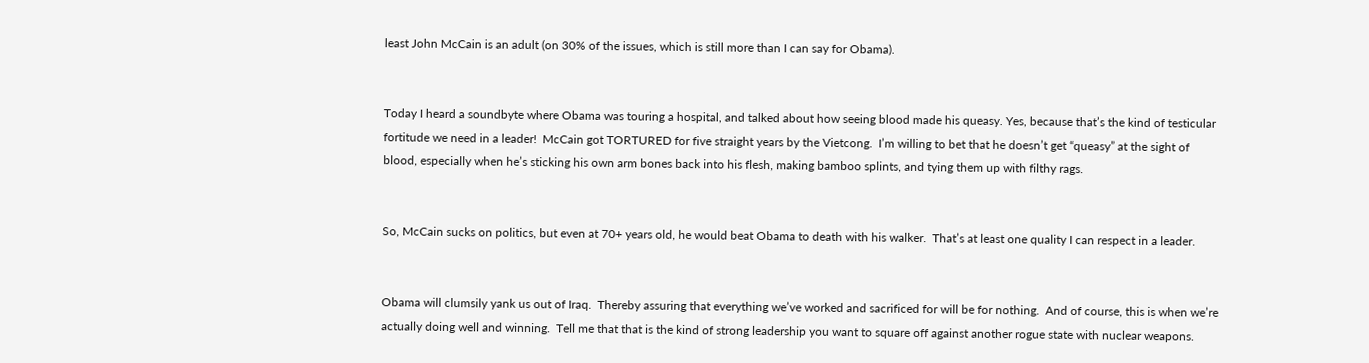least John McCain is an adult (on 30% of the issues, which is still more than I can say for Obama).


Today I heard a soundbyte where Obama was touring a hospital, and talked about how seeing blood made his queasy. Yes, because that’s the kind of testicular fortitude we need in a leader!  McCain got TORTURED for five straight years by the Vietcong.  I’m willing to bet that he doesn’t get “queasy” at the sight of blood, especially when he’s sticking his own arm bones back into his flesh, making bamboo splints, and tying them up with filthy rags.


So, McCain sucks on politics, but even at 70+ years old, he would beat Obama to death with his walker.  That’s at least one quality I can respect in a leader.


Obama will clumsily yank us out of Iraq.  Thereby assuring that everything we’ve worked and sacrificed for will be for nothing.  And of course, this is when we’re actually doing well and winning.  Tell me that that is the kind of strong leadership you want to square off against another rogue state with nuclear weapons.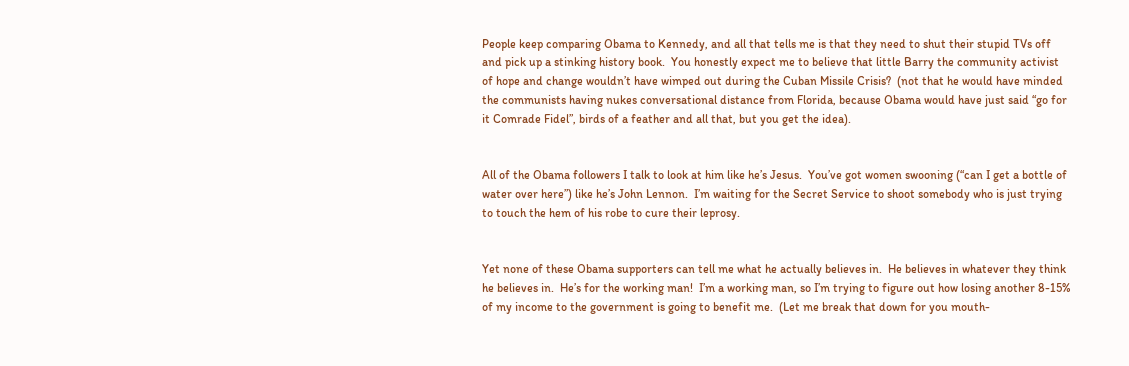People keep comparing Obama to Kennedy, and all that tells me is that they need to shut their stupid TVs off and pick up a stinking history book.  You honestly expect me to believe that little Barry the community activist of hope and change wouldn’t have wimped out during the Cuban Missile Crisis?  (not that he would have minded the communists having nukes conversational distance from Florida, because Obama would have just said “go for it Comrade Fidel”, birds of a feather and all that, but you get the idea).


All of the Obama followers I talk to look at him like he’s Jesus.  You’ve got women swooning (“can I get a bottle of water over here”) like he’s John Lennon.  I’m waiting for the Secret Service to shoot somebody who is just trying to touch the hem of his robe to cure their leprosy.


Yet none of these Obama supporters can tell me what he actually believes in.  He believes in whatever they think he believes in.  He’s for the working man!  I’m a working man, so I’m trying to figure out how losing another 8-15% of my income to the government is going to benefit me.  (Let me break that down for you mouth-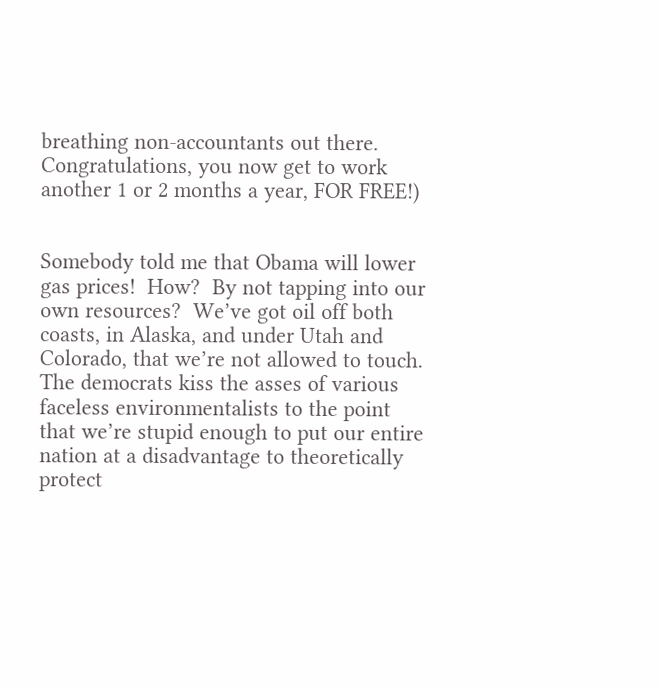breathing non-accountants out there.  Congratulations, you now get to work another 1 or 2 months a year, FOR FREE!)


Somebody told me that Obama will lower gas prices!  How?  By not tapping into our own resources?  We’ve got oil off both coasts, in Alaska, and under Utah and Colorado, that we’re not allowed to touch.  The democrats kiss the asses of various faceless environmentalists to the point that we’re stupid enough to put our entire nation at a disadvantage to theoretically protect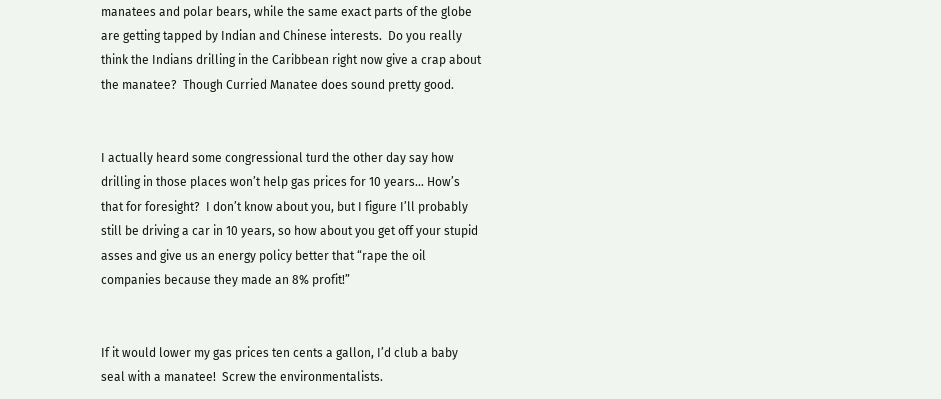manatees and polar bears, while the same exact parts of the globe are getting tapped by Indian and Chinese interests.  Do you really think the Indians drilling in the Caribbean right now give a crap about the manatee?  Though Curried Manatee does sound pretty good.


I actually heard some congressional turd the other day say how drilling in those places won’t help gas prices for 10 years… How’s that for foresight?  I don’t know about you, but I figure I’ll probably still be driving a car in 10 years, so how about you get off your stupid asses and give us an energy policy better that “rape the oil companies because they made an 8% profit!”


If it would lower my gas prices ten cents a gallon, I’d club a baby seal with a manatee!  Screw the environmentalists.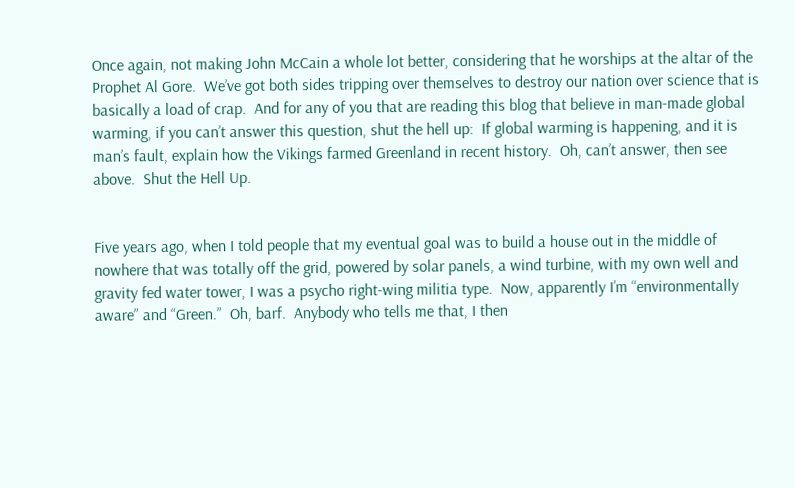Once again, not making John McCain a whole lot better, considering that he worships at the altar of the Prophet Al Gore.  We’ve got both sides tripping over themselves to destroy our nation over science that is basically a load of crap.  And for any of you that are reading this blog that believe in man-made global warming, if you can’t answer this question, shut the hell up:  If global warming is happening, and it is man’s fault, explain how the Vikings farmed Greenland in recent history.  Oh, can’t answer, then see above.  Shut the Hell Up.


Five years ago, when I told people that my eventual goal was to build a house out in the middle of nowhere that was totally off the grid, powered by solar panels, a wind turbine, with my own well and gravity fed water tower, I was a psycho right-wing militia type.  Now, apparently I’m “environmentally aware” and “Green.”  Oh, barf.  Anybody who tells me that, I then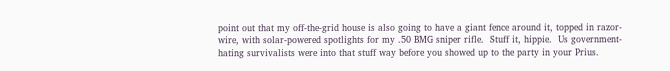point out that my off-the-grid house is also going to have a giant fence around it, topped in razor-wire, with solar-powered spotlights for my .50 BMG sniper rifle.  Stuff it, hippie.  Us government-hating survivalists were into that stuff way before you showed up to the party in your Prius.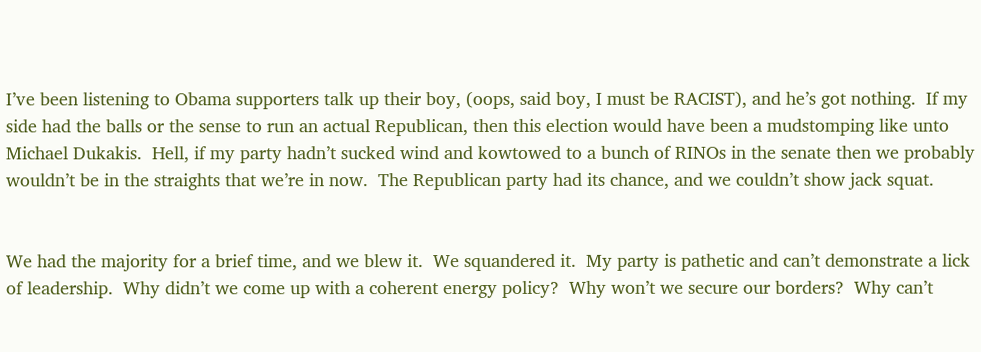I’ve been listening to Obama supporters talk up their boy, (oops, said boy, I must be RACIST), and he’s got nothing.  If my side had the balls or the sense to run an actual Republican, then this election would have been a mudstomping like unto Michael Dukakis.  Hell, if my party hadn’t sucked wind and kowtowed to a bunch of RINOs in the senate then we probably wouldn’t be in the straights that we’re in now.  The Republican party had its chance, and we couldn’t show jack squat.


We had the majority for a brief time, and we blew it.  We squandered it.  My party is pathetic and can’t demonstrate a lick of leadership.  Why didn’t we come up with a coherent energy policy?  Why won’t we secure our borders?  Why can’t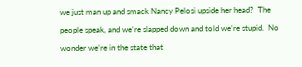we just man up and smack Nancy Pelosi upside her head?  The people speak, and we’re slapped down and told we’re stupid.  No wonder we’re in the state that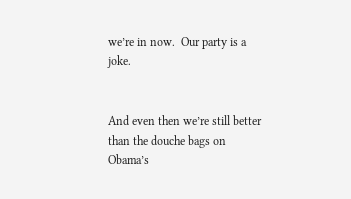we’re in now.  Our party is a joke.


And even then we’re still better than the douche bags on Obama’s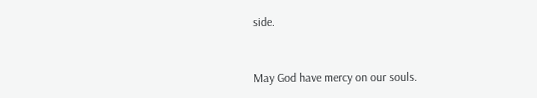side.


May God have mercy on our souls.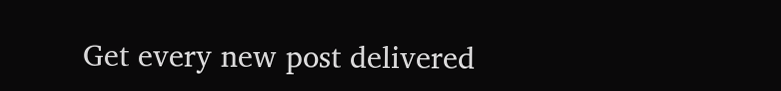Get every new post delivered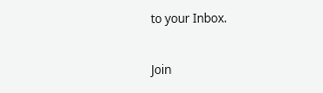to your Inbox.

Join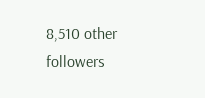8,510 other followers